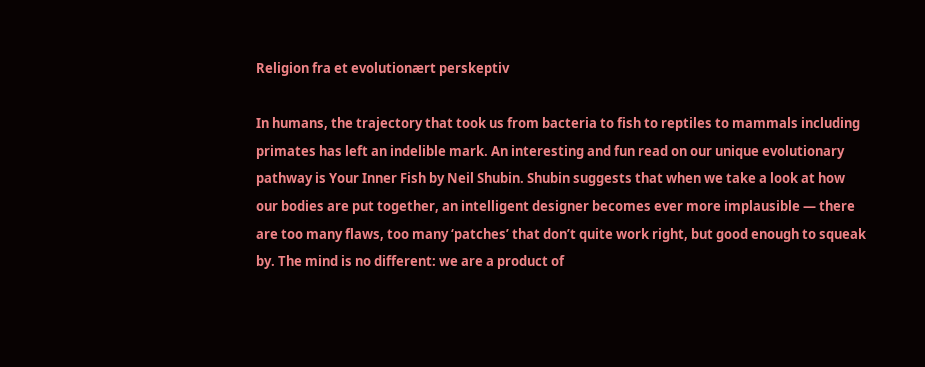Religion fra et evolutionært perskeptiv

In humans, the trajectory that took us from bacteria to fish to reptiles to mammals including primates has left an indelible mark. An interesting and fun read on our unique evolutionary pathway is Your Inner Fish by Neil Shubin. Shubin suggests that when we take a look at how our bodies are put together, an intelligent designer becomes ever more implausible — there are too many flaws, too many ‘patches’ that don’t quite work right, but good enough to squeak by. The mind is no different: we are a product of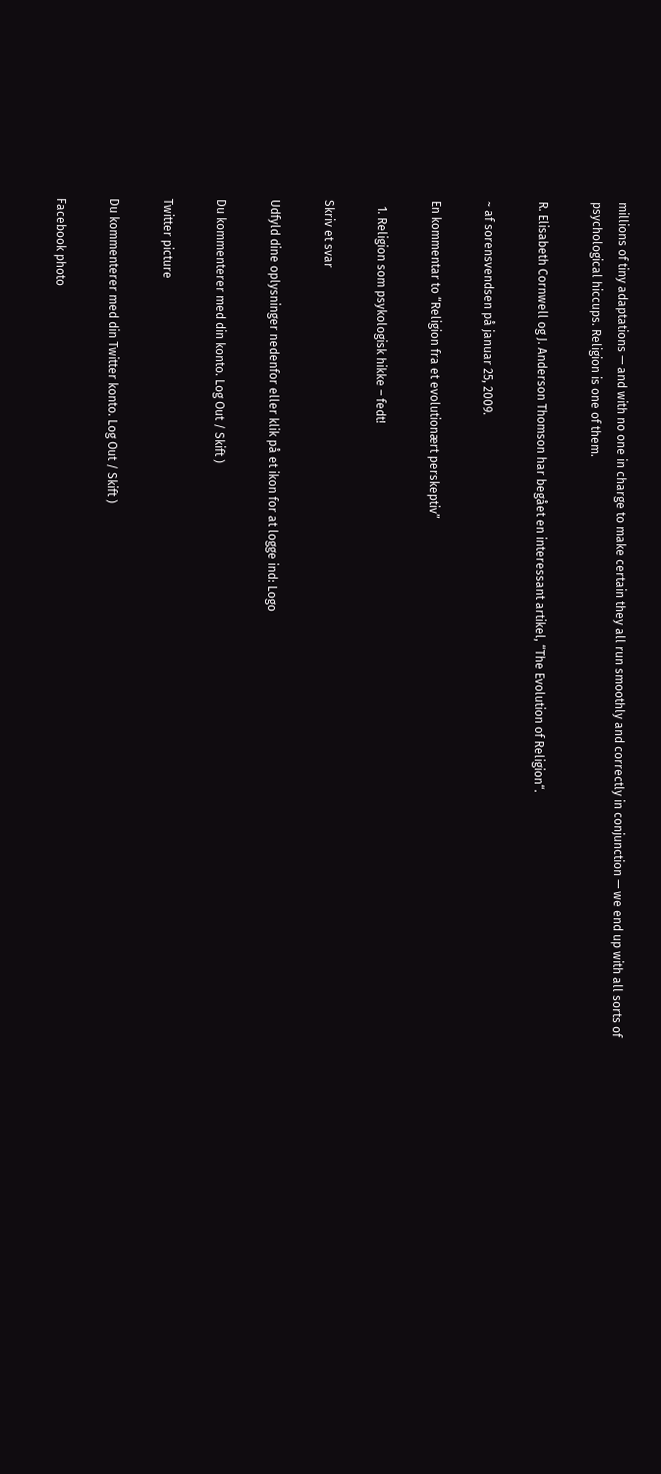millions of tiny adaptations — and with no one in charge to make certain they all run smoothly and correctly in conjunction — we end up with all sorts of psychological hiccups. Religion is one of them.

R. Elisabeth Cornwell og J. Anderson Thomson har begået en interessant artikel, “The Evolution of Religion“.

~ af sorensvendsen på januar 25, 2009.

En kommentar to “Religion fra et evolutionært perskeptiv”

  1. Religion som psykologisk hikke – fedt!

Skriv et svar

Udfyld dine oplysninger nedenfor eller klik på et ikon for at logge ind: Logo

Du kommenterer med din konto. Log Out / Skift )

Twitter picture

Du kommenterer med din Twitter konto. Log Out / Skift )

Facebook photo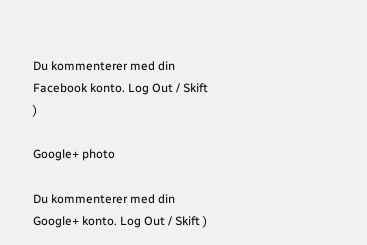Du kommenterer med din Facebook konto. Log Out / Skift )

Google+ photo

Du kommenterer med din Google+ konto. Log Out / Skift )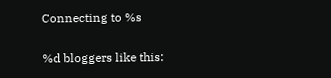Connecting to %s

%d bloggers like this: